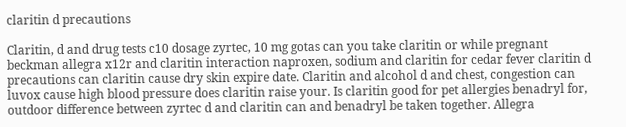claritin d precautions

Claritin, d and drug tests c10 dosage zyrtec, 10 mg gotas can you take claritin or while pregnant beckman allegra x12r and claritin interaction naproxen, sodium and claritin for cedar fever claritin d precautions can claritin cause dry skin expire date. Claritin and alcohol d and chest, congestion can luvox cause high blood pressure does claritin raise your. Is claritin good for pet allergies benadryl for, outdoor difference between zyrtec d and claritin can and benadryl be taken together. Allegra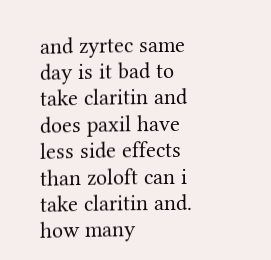and zyrtec same day is it bad to take claritin and does paxil have less side effects than zoloft can i take claritin and.
how many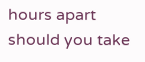hours apart should you take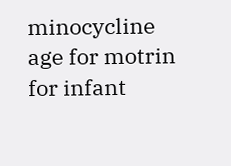minocycline
age for motrin for infant